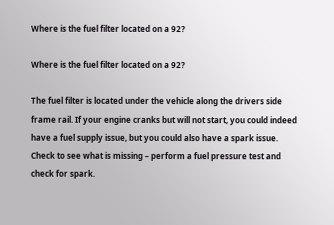Where is the fuel filter located on a 92?

Where is the fuel filter located on a 92?

The fuel filter is located under the vehicle along the drivers side frame rail. If your engine cranks but will not start, you could indeed have a fuel supply issue, but you could also have a spark issue. Check to see what is missing – perform a fuel pressure test and check for spark.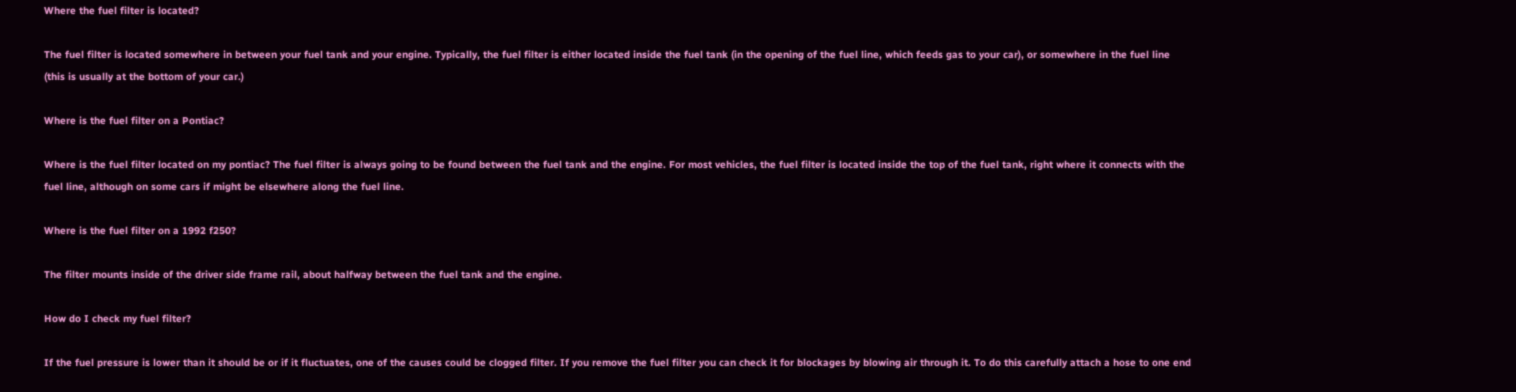Where the fuel filter is located?

The fuel filter is located somewhere in between your fuel tank and your engine. Typically, the fuel filter is either located inside the fuel tank (in the opening of the fuel line, which feeds gas to your car), or somewhere in the fuel line (this is usually at the bottom of your car.)

Where is the fuel filter on a Pontiac?

Where is the fuel filter located on my pontiac? The fuel filter is always going to be found between the fuel tank and the engine. For most vehicles, the fuel filter is located inside the top of the fuel tank, right where it connects with the fuel line, although on some cars if might be elsewhere along the fuel line.

Where is the fuel filter on a 1992 f250?

The filter mounts inside of the driver side frame rail, about halfway between the fuel tank and the engine.

How do I check my fuel filter?

If the fuel pressure is lower than it should be or if it fluctuates, one of the causes could be clogged filter. If you remove the fuel filter you can check it for blockages by blowing air through it. To do this carefully attach a hose to one end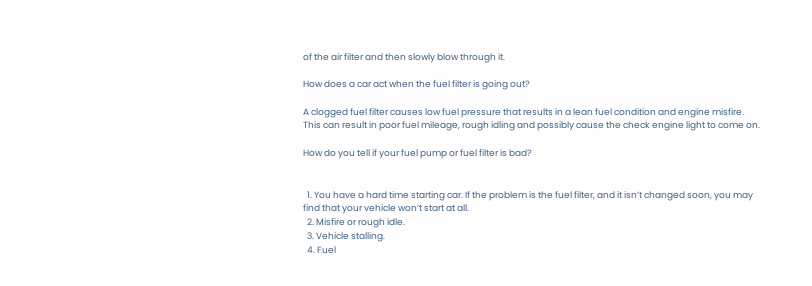of the air filter and then slowly blow through it.

How does a car act when the fuel filter is going out?

A clogged fuel filter causes low fuel pressure that results in a lean fuel condition and engine misfire. This can result in poor fuel mileage, rough idling and possibly cause the check engine light to come on.

How do you tell if your fuel pump or fuel filter is bad?


  1. You have a hard time starting car. If the problem is the fuel filter, and it isn’t changed soon, you may find that your vehicle won’t start at all.
  2. Misfire or rough idle.
  3. Vehicle stalling.
  4. Fuel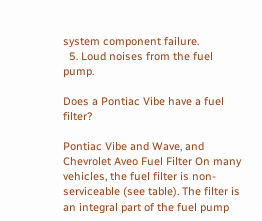system component failure.
  5. Loud noises from the fuel pump.

Does a Pontiac Vibe have a fuel filter?

Pontiac Vibe and Wave, and Chevrolet Aveo Fuel Filter On many vehicles, the fuel filter is non-serviceable (see table). The filter is an integral part of the fuel pump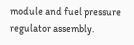module and fuel pressure regulator assembly.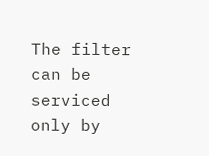The filter can be serviced only by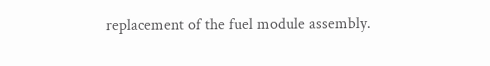replacement of the fuel module assembly.